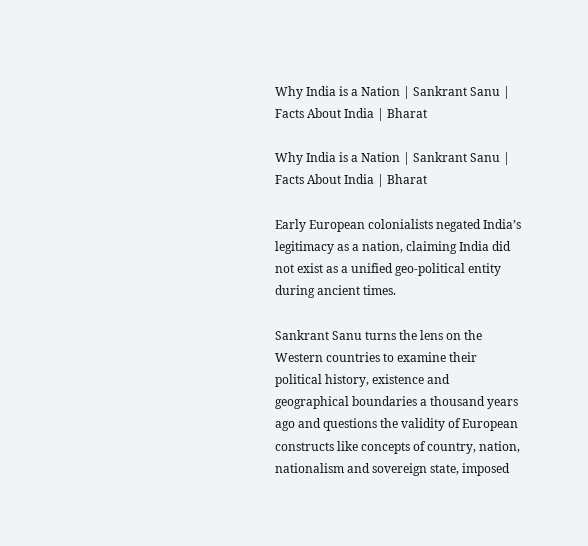Why India is a Nation | Sankrant Sanu | Facts About India | Bharat

Why India is a Nation | Sankrant Sanu | Facts About India | Bharat

Early European colonialists negated India’s legitimacy as a nation, claiming India did not exist as a unified geo-political entity during ancient times.

Sankrant Sanu turns the lens on the Western countries to examine their political history, existence and geographical boundaries a thousand years ago and questions the validity of European constructs like concepts of country, nation, nationalism and sovereign state, imposed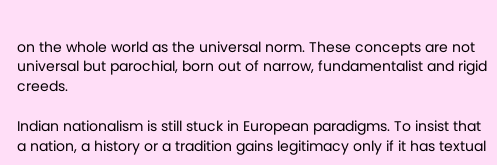on the whole world as the universal norm. These concepts are not universal but parochial, born out of narrow, fundamentalist and rigid creeds.

Indian nationalism is still stuck in European paradigms. To insist that a nation, a history or a tradition gains legitimacy only if it has textual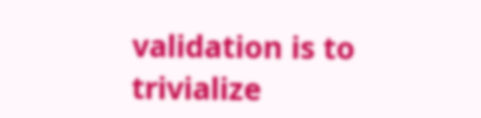validation is to trivialize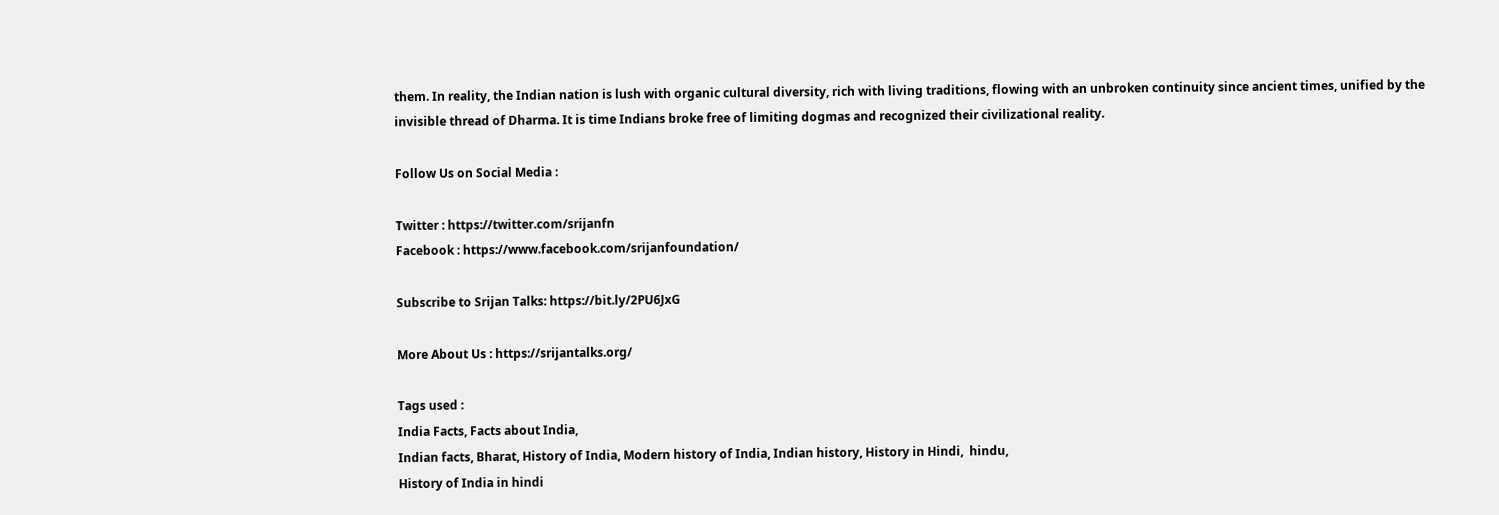them. In reality, the Indian nation is lush with organic cultural diversity, rich with living traditions, flowing with an unbroken continuity since ancient times, unified by the invisible thread of Dharma. It is time Indians broke free of limiting dogmas and recognized their civilizational reality.

Follow Us on Social Media :

Twitter : https://twitter.com/srijanfn
Facebook : https://www.facebook.com/srijanfoundation/

Subscribe to Srijan Talks: https://bit.ly/2PU6JxG

More About Us : https://srijantalks.org/

Tags used :
India Facts, Facts about India,
Indian facts, Bharat, History of India, Modern history of India, Indian history, History in Hindi,  hindu,
History of India in hindi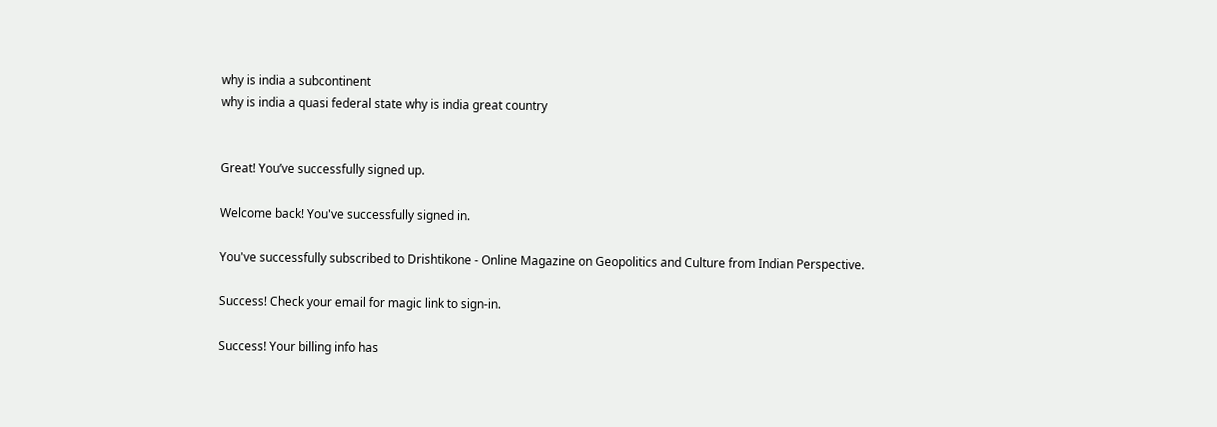why is india a subcontinent
why is india a quasi federal state why is india great country


Great! You’ve successfully signed up.

Welcome back! You've successfully signed in.

You've successfully subscribed to Drishtikone - Online Magazine on Geopolitics and Culture from Indian Perspective.

Success! Check your email for magic link to sign-in.

Success! Your billing info has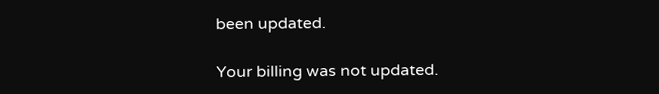been updated.

Your billing was not updated.